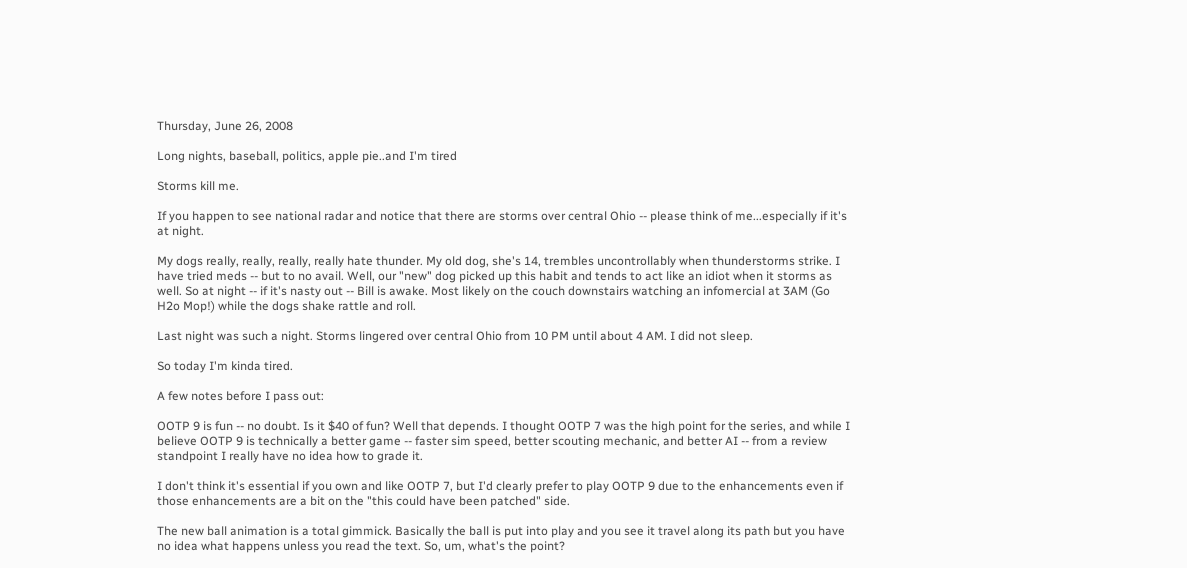Thursday, June 26, 2008

Long nights, baseball, politics, apple pie..and I'm tired

Storms kill me.

If you happen to see national radar and notice that there are storms over central Ohio -- please think of me...especially if it's at night.

My dogs really, really, really, really hate thunder. My old dog, she's 14, trembles uncontrollably when thunderstorms strike. I have tried meds -- but to no avail. Well, our "new" dog picked up this habit and tends to act like an idiot when it storms as well. So at night -- if it's nasty out -- Bill is awake. Most likely on the couch downstairs watching an infomercial at 3AM (Go H2o Mop!) while the dogs shake rattle and roll.

Last night was such a night. Storms lingered over central Ohio from 10 PM until about 4 AM. I did not sleep.

So today I'm kinda tired.

A few notes before I pass out:

OOTP 9 is fun -- no doubt. Is it $40 of fun? Well that depends. I thought OOTP 7 was the high point for the series, and while I believe OOTP 9 is technically a better game -- faster sim speed, better scouting mechanic, and better AI -- from a review standpoint I really have no idea how to grade it.

I don't think it's essential if you own and like OOTP 7, but I'd clearly prefer to play OOTP 9 due to the enhancements even if those enhancements are a bit on the "this could have been patched" side.

The new ball animation is a total gimmick. Basically the ball is put into play and you see it travel along its path but you have no idea what happens unless you read the text. So, um, what's the point?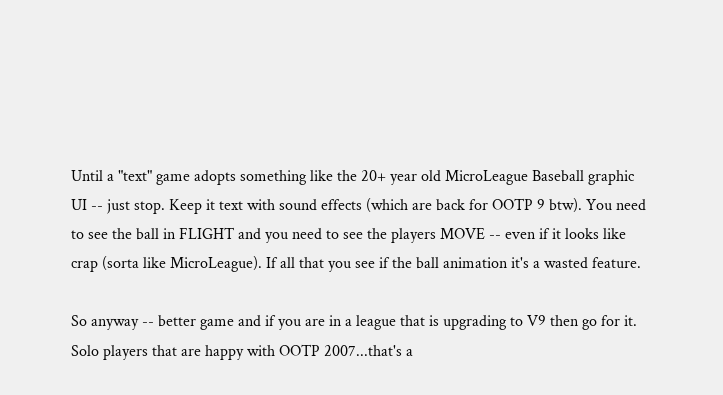Until a "text" game adopts something like the 20+ year old MicroLeague Baseball graphic UI -- just stop. Keep it text with sound effects (which are back for OOTP 9 btw). You need to see the ball in FLIGHT and you need to see the players MOVE -- even if it looks like crap (sorta like MicroLeague). If all that you see if the ball animation it's a wasted feature.

So anyway -- better game and if you are in a league that is upgrading to V9 then go for it. Solo players that are happy with OOTP 2007...that's a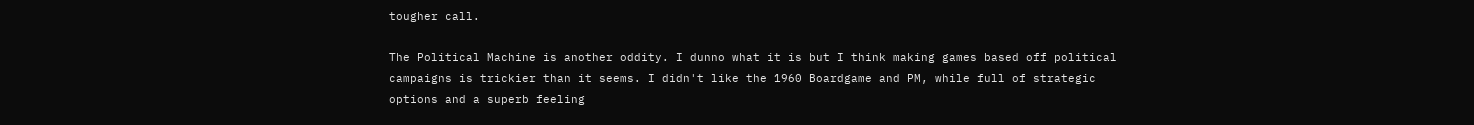tougher call.

The Political Machine is another oddity. I dunno what it is but I think making games based off political campaigns is trickier than it seems. I didn't like the 1960 Boardgame and PM, while full of strategic options and a superb feeling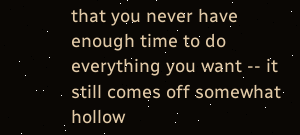that you never have enough time to do everything you want -- it still comes off somewhat hollow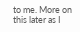to me. More on this later as I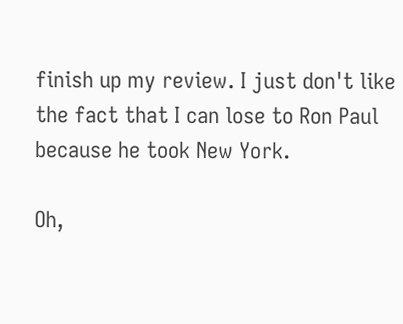finish up my review. I just don't like the fact that I can lose to Ron Paul because he took New York.

Oh,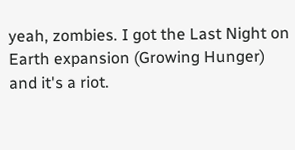yeah, zombies. I got the Last Night on Earth expansion (Growing Hunger) and it's a riot.